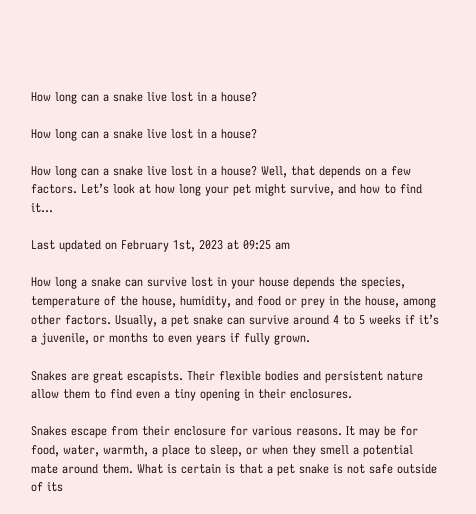How long can a snake live lost in a house?

How long can a snake live lost in a house?

How long can a snake live lost in a house? Well, that depends on a few factors. Let’s look at how long your pet might survive, and how to find it…

Last updated on February 1st, 2023 at 09:25 am

How long a snake can survive lost in your house depends the species, temperature of the house, humidity, and food or prey in the house, among other factors. Usually, a pet snake can survive around 4 to 5 weeks if it’s a juvenile, or months to even years if fully grown.

Snakes are great escapists. Their flexible bodies and persistent nature allow them to find even a tiny opening in their enclosures.

Snakes escape from their enclosure for various reasons. It may be for food, water, warmth, a place to sleep, or when they smell a potential mate around them. What is certain is that a pet snake is not safe outside of its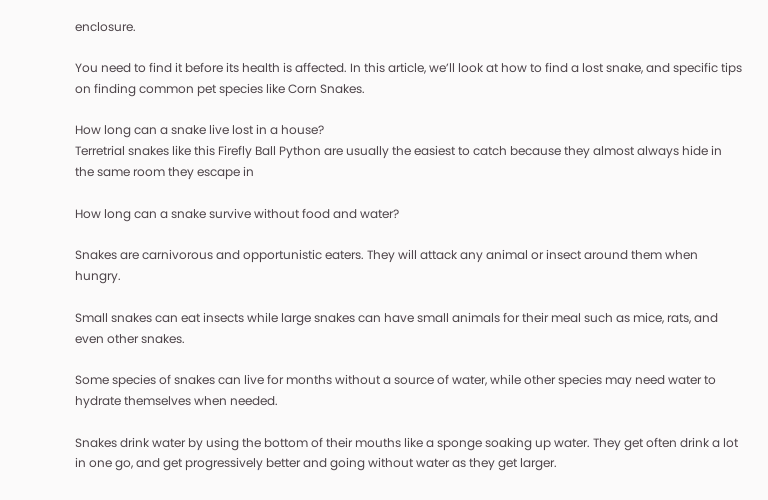enclosure.

You need to find it before its health is affected. In this article, we’ll look at how to find a lost snake, and specific tips on finding common pet species like Corn Snakes.

How long can a snake live lost in a house?
Terretrial snakes like this Firefly Ball Python are usually the easiest to catch because they almost always hide in the same room they escape in

How long can a snake survive without food and water?

Snakes are carnivorous and opportunistic eaters. They will attack any animal or insect around them when hungry.

Small snakes can eat insects while large snakes can have small animals for their meal such as mice, rats, and even other snakes.

Some species of snakes can live for months without a source of water, while other species may need water to hydrate themselves when needed.

Snakes drink water by using the bottom of their mouths like a sponge soaking up water. They get often drink a lot in one go, and get progressively better and going without water as they get larger.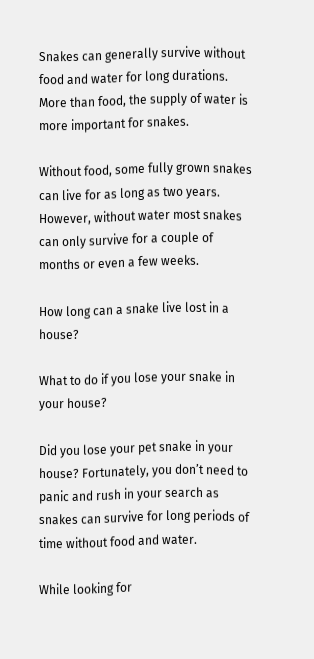Snakes can generally survive without food and water for long durations. More than food, the supply of water is more important for snakes.

Without food, some fully grown snakes can live for as long as two years. However, without water most snakes can only survive for a couple of months or even a few weeks.

How long can a snake live lost in a house?

What to do if you lose your snake in your house?

Did you lose your pet snake in your house? Fortunately, you don’t need to panic and rush in your search as snakes can survive for long periods of time without food and water.

While looking for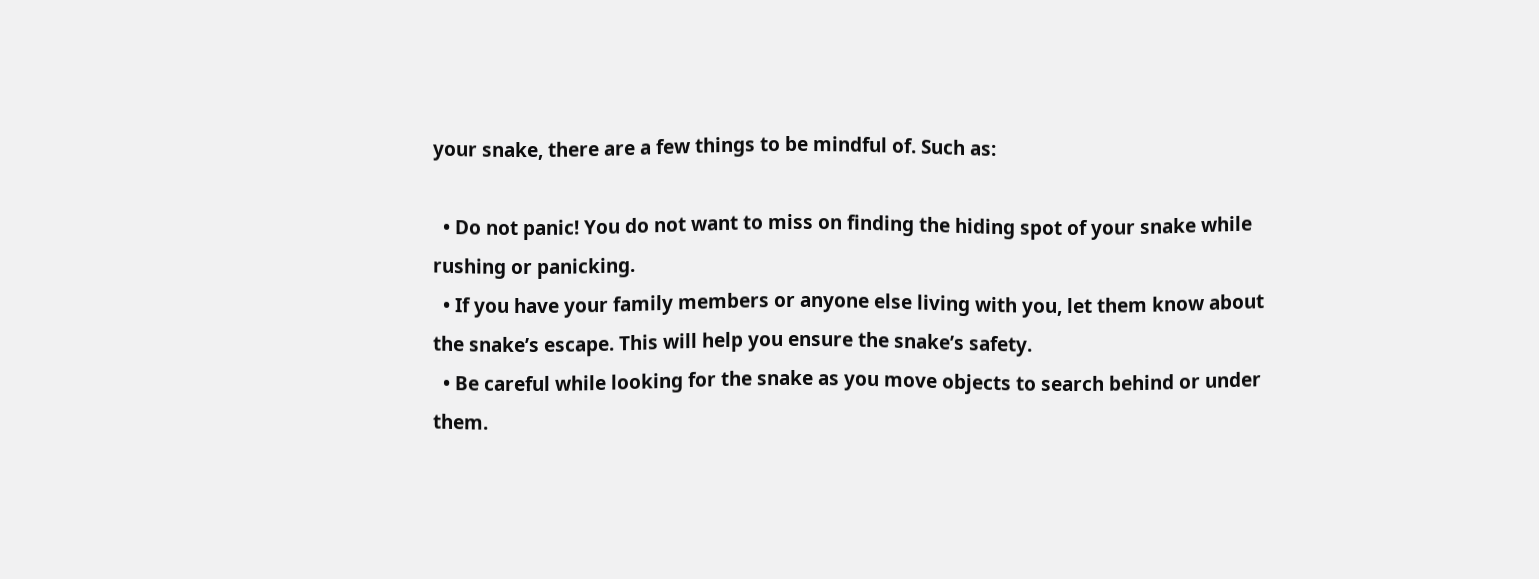your snake, there are a few things to be mindful of. Such as:

  • Do not panic! You do not want to miss on finding the hiding spot of your snake while rushing or panicking.
  • If you have your family members or anyone else living with you, let them know about the snake’s escape. This will help you ensure the snake’s safety.
  • Be careful while looking for the snake as you move objects to search behind or under them.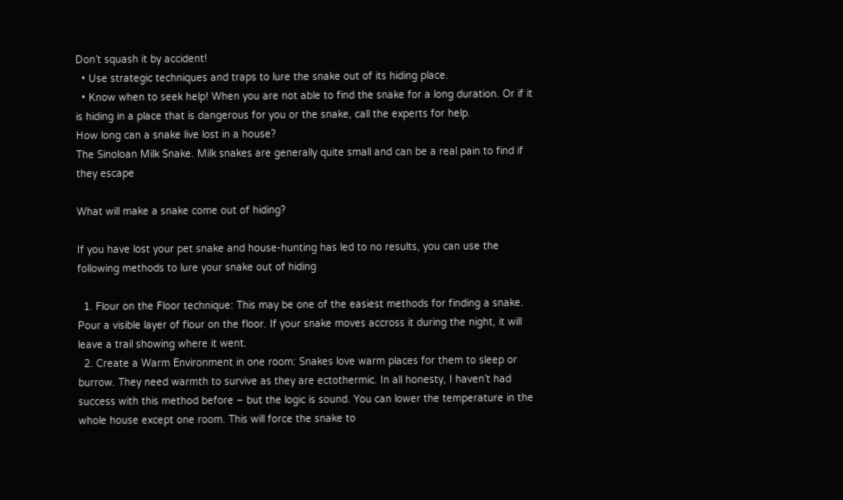Don’t squash it by accident!
  • Use strategic techniques and traps to lure the snake out of its hiding place.
  • Know when to seek help! When you are not able to find the snake for a long duration. Or if it is hiding in a place that is dangerous for you or the snake, call the experts for help.
How long can a snake live lost in a house?
The Sinoloan Milk Snake. Milk snakes are generally quite small and can be a real pain to find if they escape

What will make a snake come out of hiding?

If you have lost your pet snake and house-hunting has led to no results, you can use the following methods to lure your snake out of hiding

  1. Flour on the Floor technique: This may be one of the easiest methods for finding a snake. Pour a visible layer of flour on the floor. If your snake moves accross it during the night, it will leave a trail showing where it went.
  2. Create a Warm Environment in one room: Snakes love warm places for them to sleep or burrow. They need warmth to survive as they are ectothermic. In all honesty, I haven’t had success with this method before – but the logic is sound. You can lower the temperature in the whole house except one room. This will force the snake to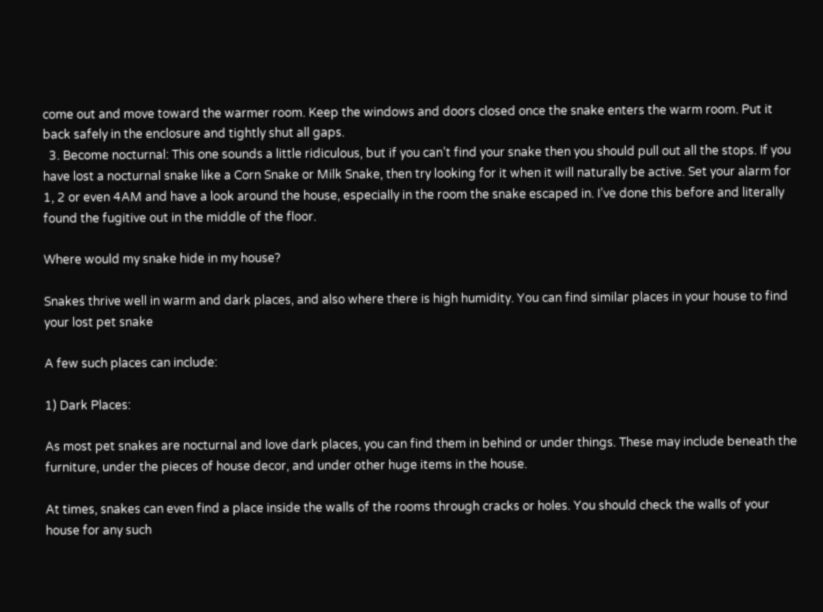come out and move toward the warmer room. Keep the windows and doors closed once the snake enters the warm room. Put it back safely in the enclosure and tightly shut all gaps.
  3. Become nocturnal: This one sounds a little ridiculous, but if you can’t find your snake then you should pull out all the stops. If you have lost a nocturnal snake like a Corn Snake or Milk Snake, then try looking for it when it will naturally be active. Set your alarm for 1, 2 or even 4AM and have a look around the house, especially in the room the snake escaped in. I’ve done this before and literally found the fugitive out in the middle of the floor.

Where would my snake hide in my house?

Snakes thrive well in warm and dark places, and also where there is high humidity. You can find similar places in your house to find your lost pet snake

A few such places can include:

1) Dark Places:

As most pet snakes are nocturnal and love dark places, you can find them in behind or under things. These may include beneath the furniture, under the pieces of house decor, and under other huge items in the house.

At times, snakes can even find a place inside the walls of the rooms through cracks or holes. You should check the walls of your house for any such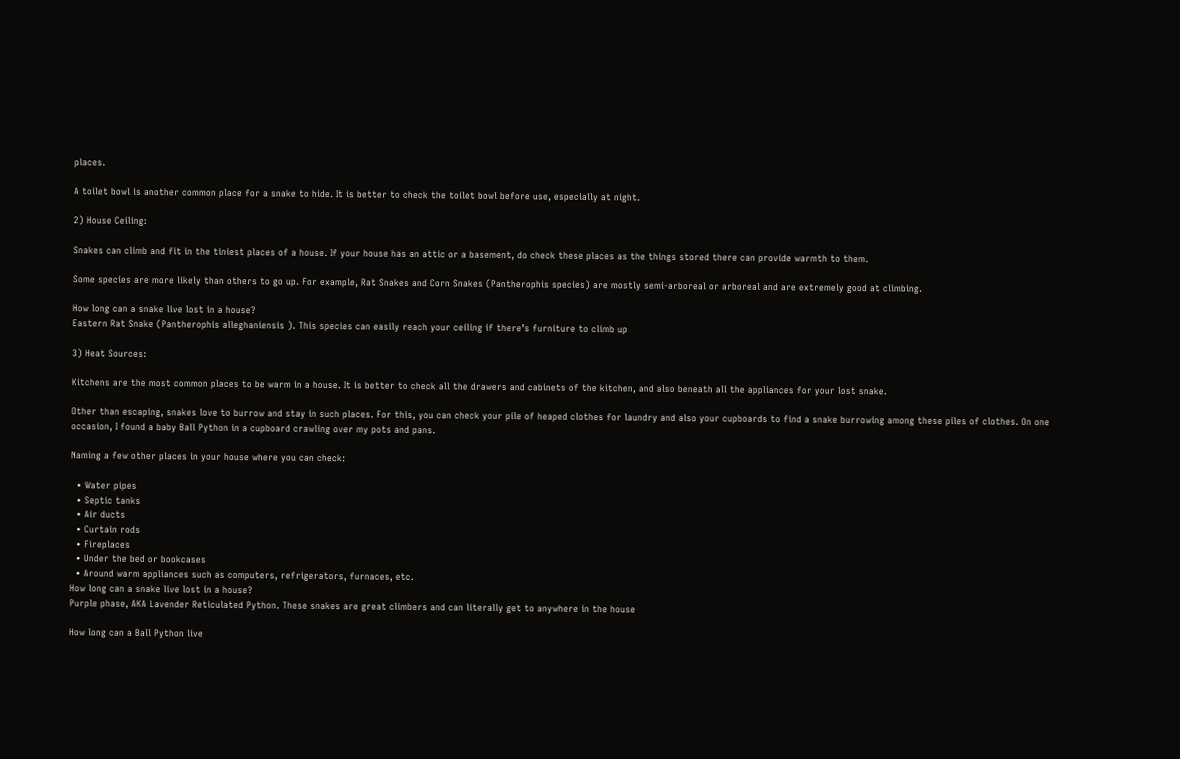places.

A toilet bowl is another common place for a snake to hide. It is better to check the toilet bowl before use, especially at night.

2) House Ceiling:

Snakes can climb and fit in the tiniest places of a house. If your house has an attic or a basement, do check these places as the things stored there can provide warmth to them.

Some species are more likely than others to go up. For example, Rat Snakes and Corn Snakes (Pantherophis species) are mostly semi-arboreal or arboreal and are extremely good at climbing.

How long can a snake live lost in a house?
Eastern Rat Snake (Pantherophis alleghaniensis ). This species can easily reach your ceiling if there’s furniture to climb up

3) Heat Sources:

Kitchens are the most common places to be warm in a house. It is better to check all the drawers and cabinets of the kitchen, and also beneath all the appliances for your lost snake.

Other than escaping, snakes love to burrow and stay in such places. For this, you can check your pile of heaped clothes for laundry and also your cupboards to find a snake burrowing among these piles of clothes. On one occasion, I found a baby Ball Python in a cupboard crawling over my pots and pans.

Naming a few other places in your house where you can check:

  • Water pipes
  • Septic tanks
  • Air ducts
  • Curtain rods
  • Fireplaces
  • Under the bed or bookcases
  • Around warm appliances such as computers, refrigerators, furnaces, etc.
How long can a snake live lost in a house?
Purple phase, AKA Lavender Reticulated Python. These snakes are great climbers and can literally get to anywhere in the house

How long can a Ball Python live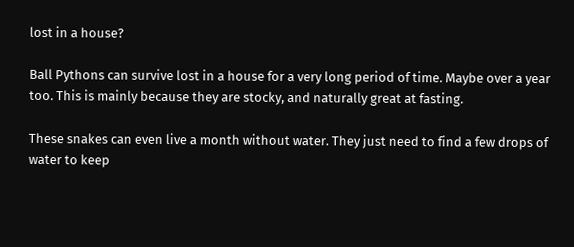lost in a house?

Ball Pythons can survive lost in a house for a very long period of time. Maybe over a year too. This is mainly because they are stocky, and naturally great at fasting.

These snakes can even live a month without water. They just need to find a few drops of water to keep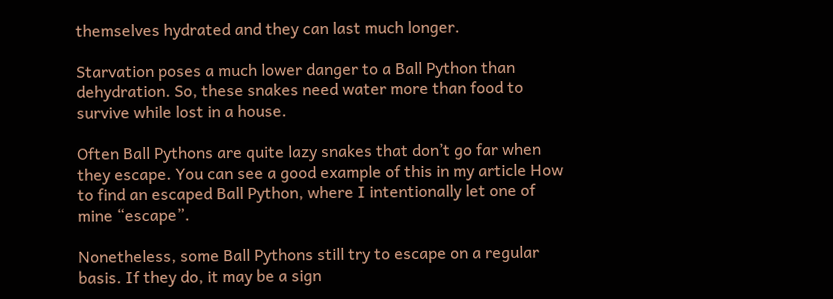themselves hydrated and they can last much longer.

Starvation poses a much lower danger to a Ball Python than dehydration. So, these snakes need water more than food to survive while lost in a house.

Often Ball Pythons are quite lazy snakes that don’t go far when they escape. You can see a good example of this in my article How to find an escaped Ball Python, where I intentionally let one of mine “escape”.

Nonetheless, some Ball Pythons still try to escape on a regular basis. If they do, it may be a sign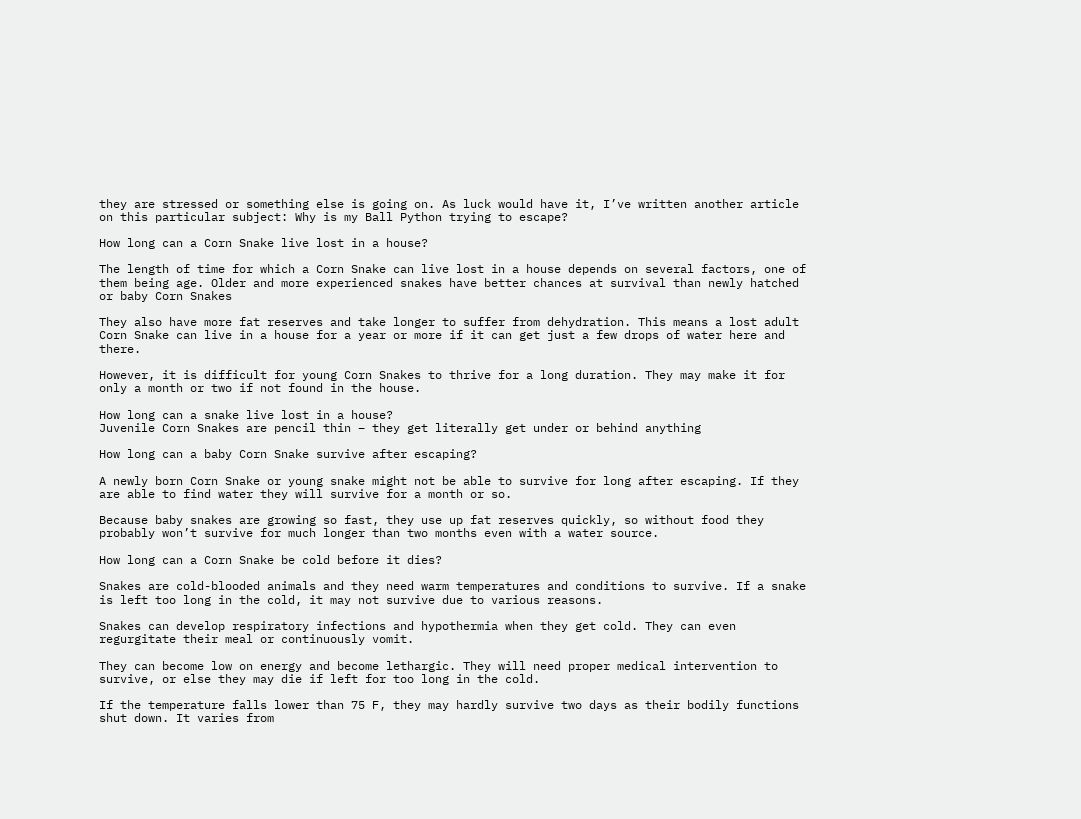they are stressed or something else is going on. As luck would have it, I’ve written another article on this particular subject: Why is my Ball Python trying to escape?

How long can a Corn Snake live lost in a house?

The length of time for which a Corn Snake can live lost in a house depends on several factors, one of them being age. Older and more experienced snakes have better chances at survival than newly hatched or baby Corn Snakes

They also have more fat reserves and take longer to suffer from dehydration. This means a lost adult Corn Snake can live in a house for a year or more if it can get just a few drops of water here and there.

However, it is difficult for young Corn Snakes to thrive for a long duration. They may make it for only a month or two if not found in the house.

How long can a snake live lost in a house?
Juvenile Corn Snakes are pencil thin – they get literally get under or behind anything

How long can a baby Corn Snake survive after escaping?

A newly born Corn Snake or young snake might not be able to survive for long after escaping. If they are able to find water they will survive for a month or so.

Because baby snakes are growing so fast, they use up fat reserves quickly, so without food they probably won’t survive for much longer than two months even with a water source.

How long can a Corn Snake be cold before it dies?

Snakes are cold-blooded animals and they need warm temperatures and conditions to survive. If a snake is left too long in the cold, it may not survive due to various reasons.

Snakes can develop respiratory infections and hypothermia when they get cold. They can even regurgitate their meal or continuously vomit.

They can become low on energy and become lethargic. They will need proper medical intervention to survive, or else they may die if left for too long in the cold.

If the temperature falls lower than 75 F, they may hardly survive two days as their bodily functions shut down. It varies from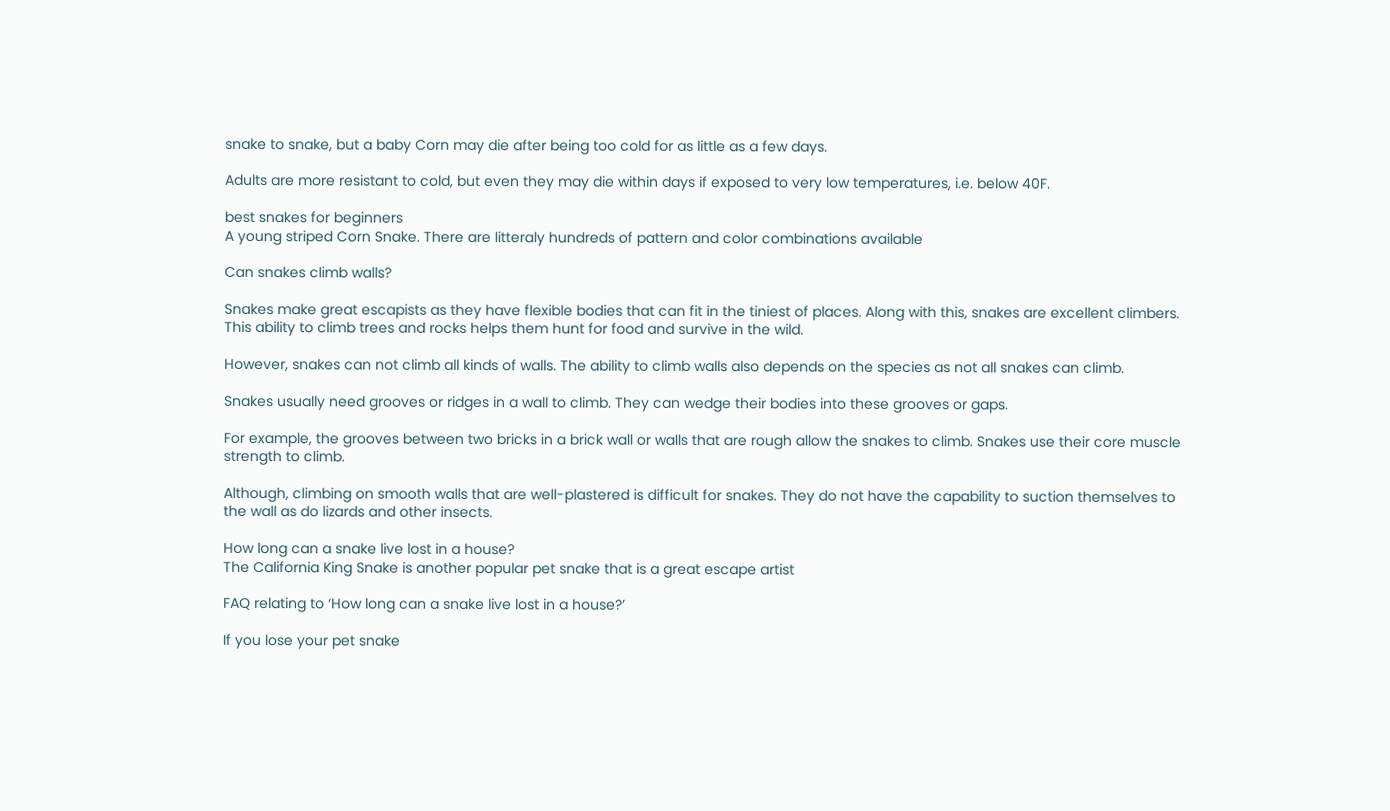snake to snake, but a baby Corn may die after being too cold for as little as a few days.

Adults are more resistant to cold, but even they may die within days if exposed to very low temperatures, i.e. below 40F.

best snakes for beginners
A young striped Corn Snake. There are litteraly hundreds of pattern and color combinations available

Can snakes climb walls?

Snakes make great escapists as they have flexible bodies that can fit in the tiniest of places. Along with this, snakes are excellent climbers. This ability to climb trees and rocks helps them hunt for food and survive in the wild.

However, snakes can not climb all kinds of walls. The ability to climb walls also depends on the species as not all snakes can climb.

Snakes usually need grooves or ridges in a wall to climb. They can wedge their bodies into these grooves or gaps.

For example, the grooves between two bricks in a brick wall or walls that are rough allow the snakes to climb. Snakes use their core muscle strength to climb.

Although, climbing on smooth walls that are well-plastered is difficult for snakes. They do not have the capability to suction themselves to the wall as do lizards and other insects.

How long can a snake live lost in a house?
The California King Snake is another popular pet snake that is a great escape artist

FAQ relating to ‘How long can a snake live lost in a house?’

If you lose your pet snake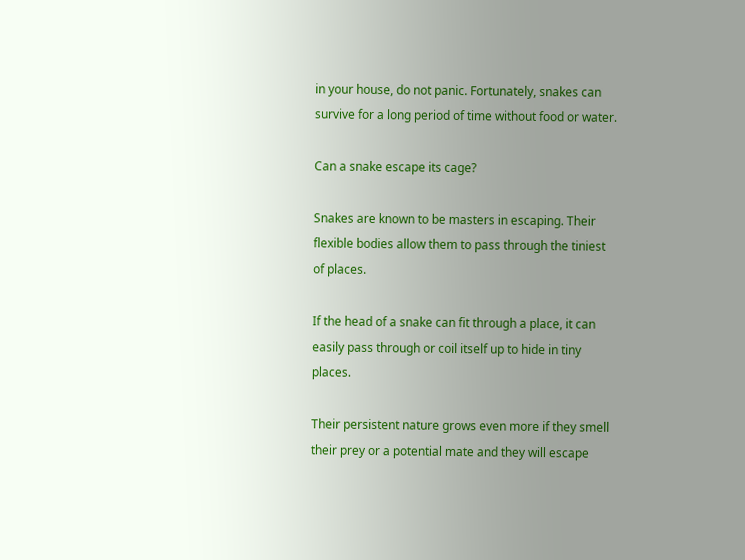in your house, do not panic. Fortunately, snakes can survive for a long period of time without food or water.

Can a snake escape its cage?

Snakes are known to be masters in escaping. Their flexible bodies allow them to pass through the tiniest of places.

If the head of a snake can fit through a place, it can easily pass through or coil itself up to hide in tiny places.

Their persistent nature grows even more if they smell their prey or a potential mate and they will escape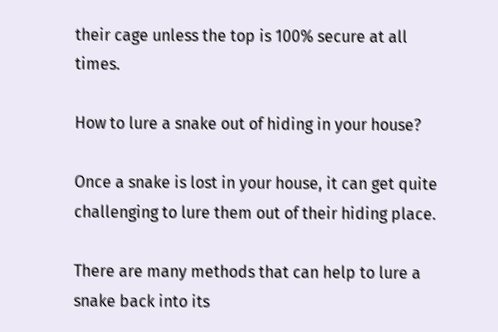their cage unless the top is 100% secure at all times.

How to lure a snake out of hiding in your house?

Once a snake is lost in your house, it can get quite challenging to lure them out of their hiding place.

There are many methods that can help to lure a snake back into its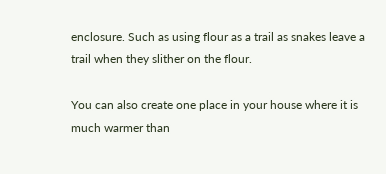enclosure. Such as using flour as a trail as snakes leave a trail when they slither on the flour.

You can also create one place in your house where it is much warmer than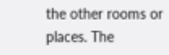the other rooms or places. The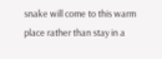snake will come to this warm place rather than stay in a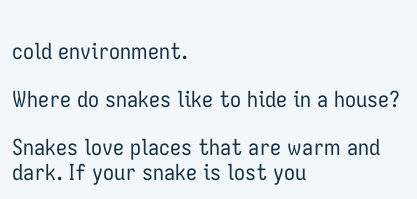cold environment.

Where do snakes like to hide in a house?

Snakes love places that are warm and dark. If your snake is lost you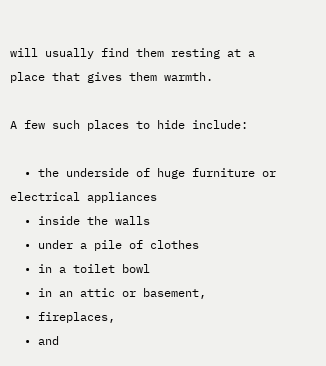will usually find them resting at a place that gives them warmth.

A few such places to hide include:

  • the underside of huge furniture or electrical appliances
  • inside the walls
  • under a pile of clothes
  • in a toilet bowl
  • in an attic or basement,
  • fireplaces,
  • and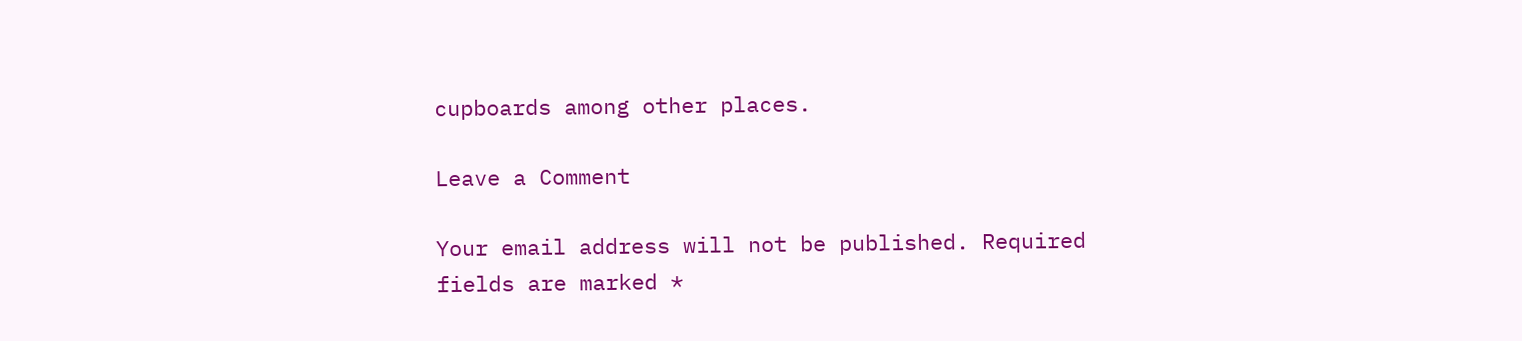cupboards among other places.

Leave a Comment

Your email address will not be published. Required fields are marked *